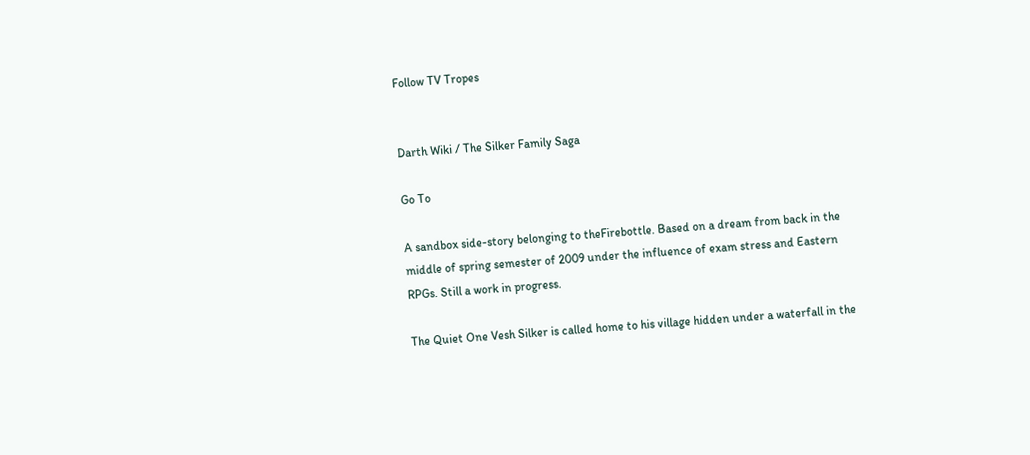Follow TV Tropes


Darth Wiki / The Silker Family Saga

Go To

A sandbox side-story belonging to theFirebottle. Based on a dream from back in the middle of spring semester of 2009 under the influence of exam stress and Eastern RPGs. Still a work in progress.

The Quiet One Vesh Silker is called home to his village hidden under a waterfall in the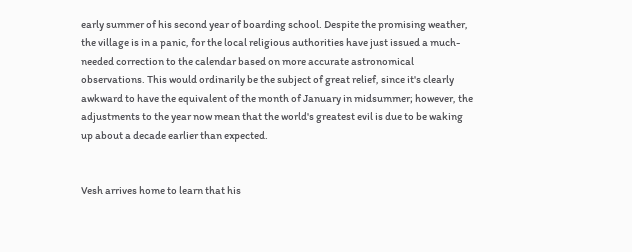early summer of his second year of boarding school. Despite the promising weather, the village is in a panic, for the local religious authorities have just issued a much-needed correction to the calendar based on more accurate astronomical observations. This would ordinarily be the subject of great relief, since it's clearly awkward to have the equivalent of the month of January in midsummer; however, the adjustments to the year now mean that the world's greatest evil is due to be waking up about a decade earlier than expected.


Vesh arrives home to learn that his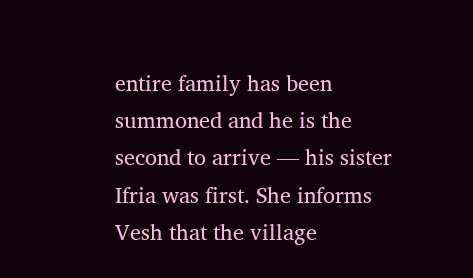entire family has been summoned and he is the second to arrive — his sister Ifria was first. She informs Vesh that the village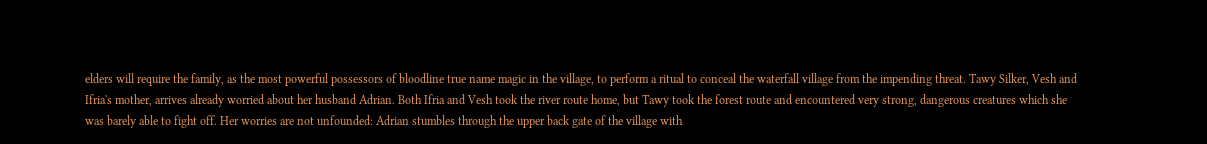elders will require the family, as the most powerful possessors of bloodline true name magic in the village, to perform a ritual to conceal the waterfall village from the impending threat. Tawy Silker, Vesh and Ifria's mother, arrives already worried about her husband Adrian. Both Ifria and Vesh took the river route home, but Tawy took the forest route and encountered very strong, dangerous creatures which she was barely able to fight off. Her worries are not unfounded: Adrian stumbles through the upper back gate of the village with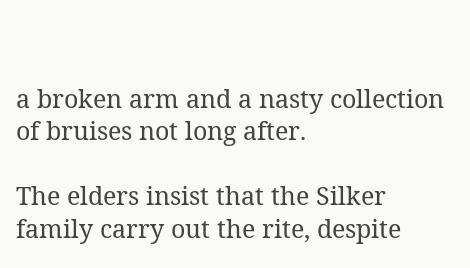a broken arm and a nasty collection of bruises not long after.

The elders insist that the Silker family carry out the rite, despite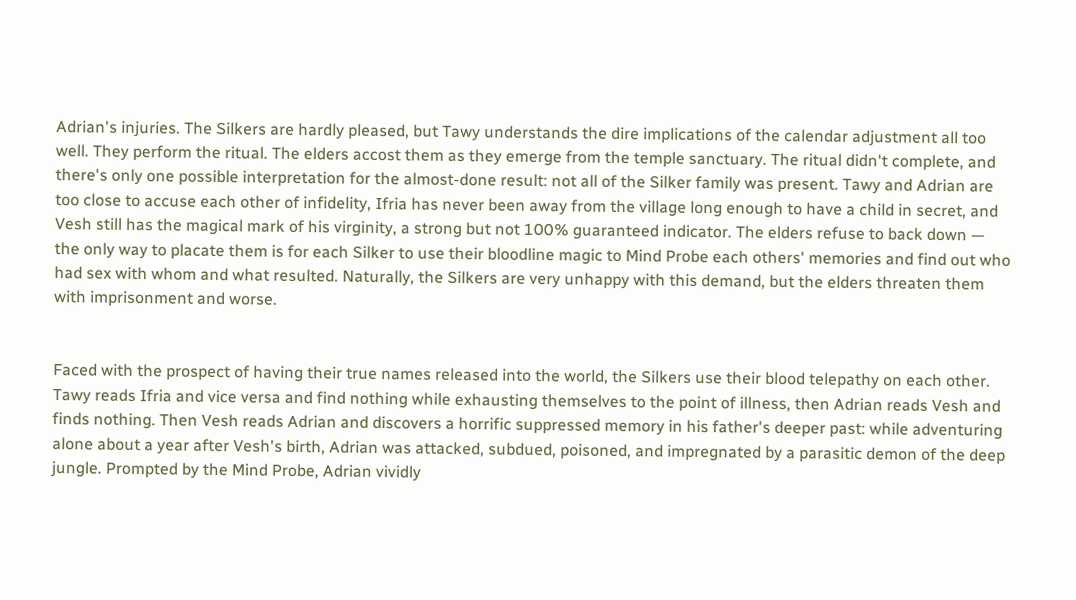Adrian's injuries. The Silkers are hardly pleased, but Tawy understands the dire implications of the calendar adjustment all too well. They perform the ritual. The elders accost them as they emerge from the temple sanctuary. The ritual didn't complete, and there's only one possible interpretation for the almost-done result: not all of the Silker family was present. Tawy and Adrian are too close to accuse each other of infidelity, Ifria has never been away from the village long enough to have a child in secret, and Vesh still has the magical mark of his virginity, a strong but not 100% guaranteed indicator. The elders refuse to back down — the only way to placate them is for each Silker to use their bloodline magic to Mind Probe each others' memories and find out who had sex with whom and what resulted. Naturally, the Silkers are very unhappy with this demand, but the elders threaten them with imprisonment and worse.


Faced with the prospect of having their true names released into the world, the Silkers use their blood telepathy on each other. Tawy reads Ifria and vice versa and find nothing while exhausting themselves to the point of illness, then Adrian reads Vesh and finds nothing. Then Vesh reads Adrian and discovers a horrific suppressed memory in his father's deeper past: while adventuring alone about a year after Vesh's birth, Adrian was attacked, subdued, poisoned, and impregnated by a parasitic demon of the deep jungle. Prompted by the Mind Probe, Adrian vividly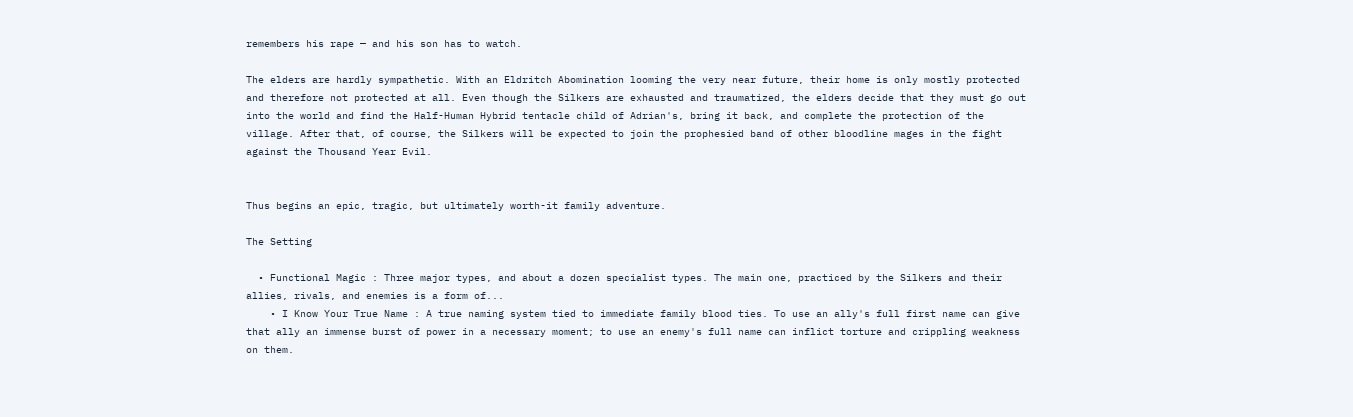remembers his rape — and his son has to watch.

The elders are hardly sympathetic. With an Eldritch Abomination looming the very near future, their home is only mostly protected and therefore not protected at all. Even though the Silkers are exhausted and traumatized, the elders decide that they must go out into the world and find the Half-Human Hybrid tentacle child of Adrian's, bring it back, and complete the protection of the village. After that, of course, the Silkers will be expected to join the prophesied band of other bloodline mages in the fight against the Thousand Year Evil.


Thus begins an epic, tragic, but ultimately worth-it family adventure.

The Setting

  • Functional Magic : Three major types, and about a dozen specialist types. The main one, practiced by the Silkers and their allies, rivals, and enemies is a form of...
    • I Know Your True Name : A true naming system tied to immediate family blood ties. To use an ally's full first name can give that ally an immense burst of power in a necessary moment; to use an enemy's full name can inflict torture and crippling weakness on them.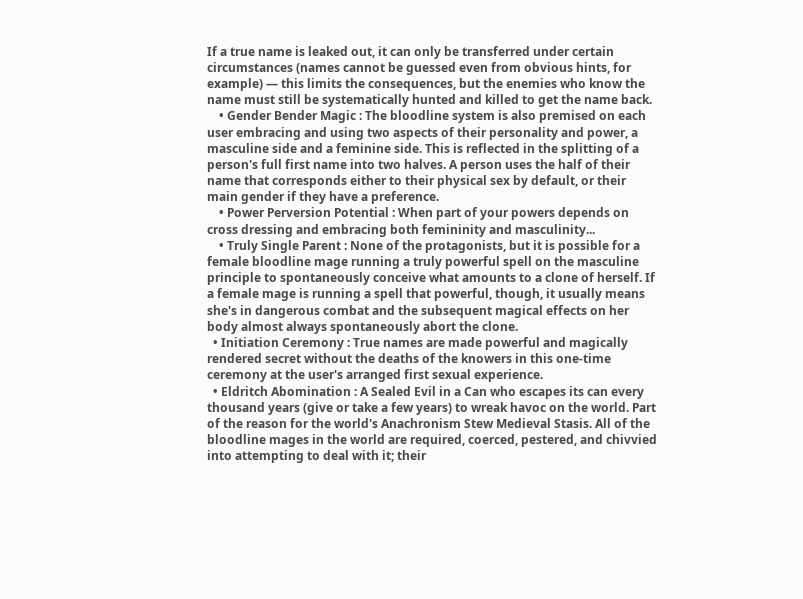If a true name is leaked out, it can only be transferred under certain circumstances (names cannot be guessed even from obvious hints, for example) — this limits the consequences, but the enemies who know the name must still be systematically hunted and killed to get the name back.
    • Gender Bender Magic : The bloodline system is also premised on each user embracing and using two aspects of their personality and power, a masculine side and a feminine side. This is reflected in the splitting of a person's full first name into two halves. A person uses the half of their name that corresponds either to their physical sex by default, or their main gender if they have a preference.
    • Power Perversion Potential : When part of your powers depends on cross dressing and embracing both femininity and masculinity...
    • Truly Single Parent : None of the protagonists, but it is possible for a female bloodline mage running a truly powerful spell on the masculine principle to spontaneously conceive what amounts to a clone of herself. If a female mage is running a spell that powerful, though, it usually means she's in dangerous combat and the subsequent magical effects on her body almost always spontaneously abort the clone.
  • Initiation Ceremony : True names are made powerful and magically rendered secret without the deaths of the knowers in this one-time ceremony at the user's arranged first sexual experience.
  • Eldritch Abomination : A Sealed Evil in a Can who escapes its can every thousand years (give or take a few years) to wreak havoc on the world. Part of the reason for the world's Anachronism Stew Medieval Stasis. All of the bloodline mages in the world are required, coerced, pestered, and chivvied into attempting to deal with it; their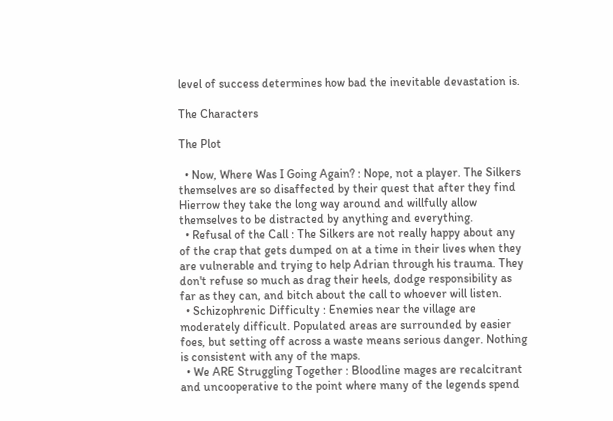level of success determines how bad the inevitable devastation is.

The Characters

The Plot

  • Now, Where Was I Going Again? : Nope, not a player. The Silkers themselves are so disaffected by their quest that after they find Hierrow they take the long way around and willfully allow themselves to be distracted by anything and everything.
  • Refusal of the Call : The Silkers are not really happy about any of the crap that gets dumped on at a time in their lives when they are vulnerable and trying to help Adrian through his trauma. They don't refuse so much as drag their heels, dodge responsibility as far as they can, and bitch about the call to whoever will listen.
  • Schizophrenic Difficulty : Enemies near the village are moderately difficult. Populated areas are surrounded by easier foes, but setting off across a waste means serious danger. Nothing is consistent with any of the maps.
  • We ARE Struggling Together : Bloodline mages are recalcitrant and uncooperative to the point where many of the legends spend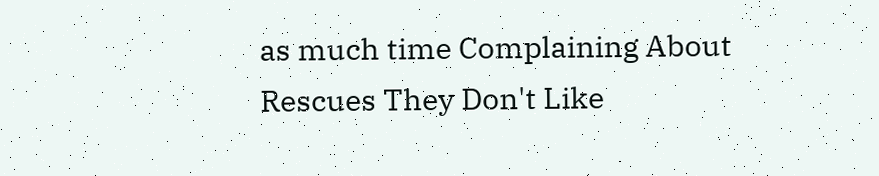as much time Complaining About Rescues They Don't Like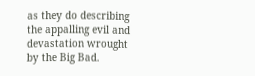as they do describing the appalling evil and devastation wrought by the Big Bad.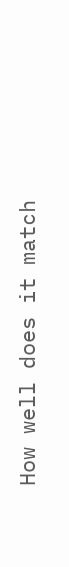How well does it match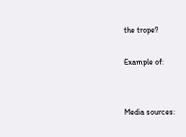the trope?

Example of:


Media sources: